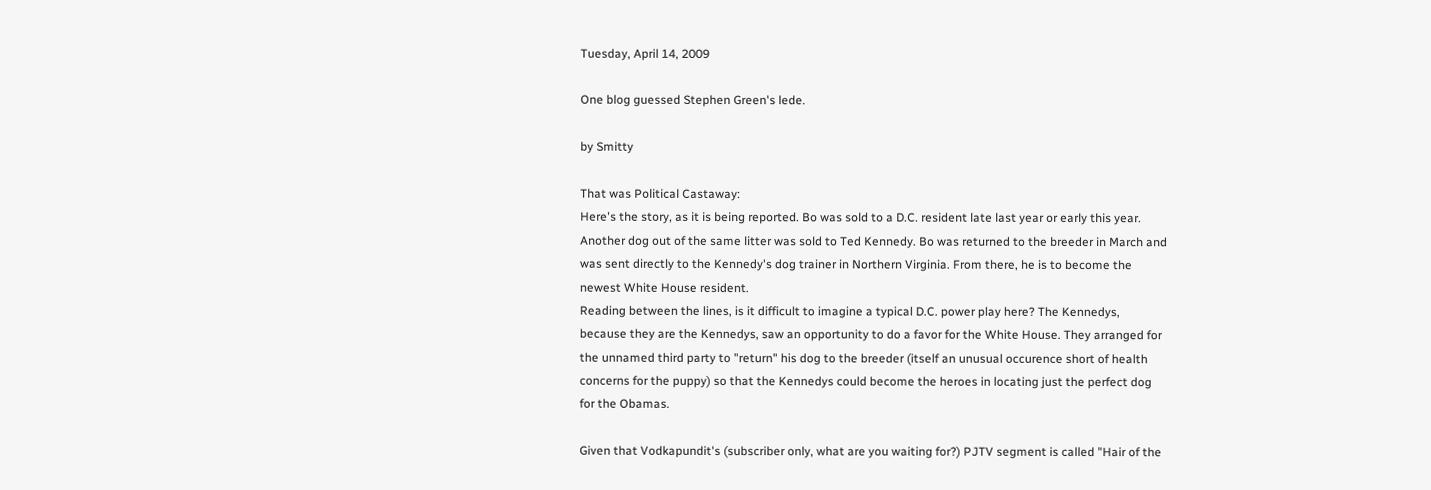Tuesday, April 14, 2009

One blog guessed Stephen Green's lede.

by Smitty

That was Political Castaway:
Here's the story, as it is being reported. Bo was sold to a D.C. resident late last year or early this year. Another dog out of the same litter was sold to Ted Kennedy. Bo was returned to the breeder in March and was sent directly to the Kennedy's dog trainer in Northern Virginia. From there, he is to become the newest White House resident.
Reading between the lines, is it difficult to imagine a typical D.C. power play here? The Kennedys, because they are the Kennedys, saw an opportunity to do a favor for the White House. They arranged for the unnamed third party to "return" his dog to the breeder (itself an unusual occurence short of health concerns for the puppy) so that the Kennedys could become the heroes in locating just the perfect dog for the Obamas.

Given that Vodkapundit's (subscriber only, what are you waiting for?) PJTV segment is called "Hair of the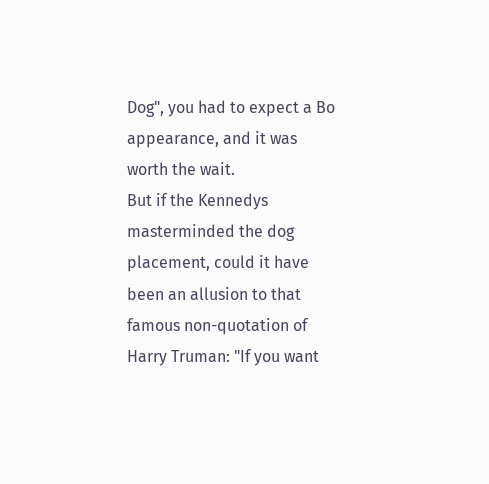Dog", you had to expect a Bo appearance, and it was worth the wait.
But if the Kennedys masterminded the dog placement, could it have been an allusion to that famous non-quotation of Harry Truman: "If you want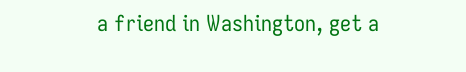a friend in Washington, get a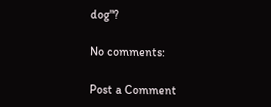dog"?

No comments:

Post a Comment